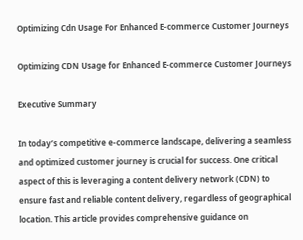Optimizing Cdn Usage For Enhanced E-commerce Customer Journeys

Optimizing CDN Usage for Enhanced E-commerce Customer Journeys

Executive Summary

In today’s competitive e-commerce landscape, delivering a seamless and optimized customer journey is crucial for success. One critical aspect of this is leveraging a content delivery network (CDN) to ensure fast and reliable content delivery, regardless of geographical location. This article provides comprehensive guidance on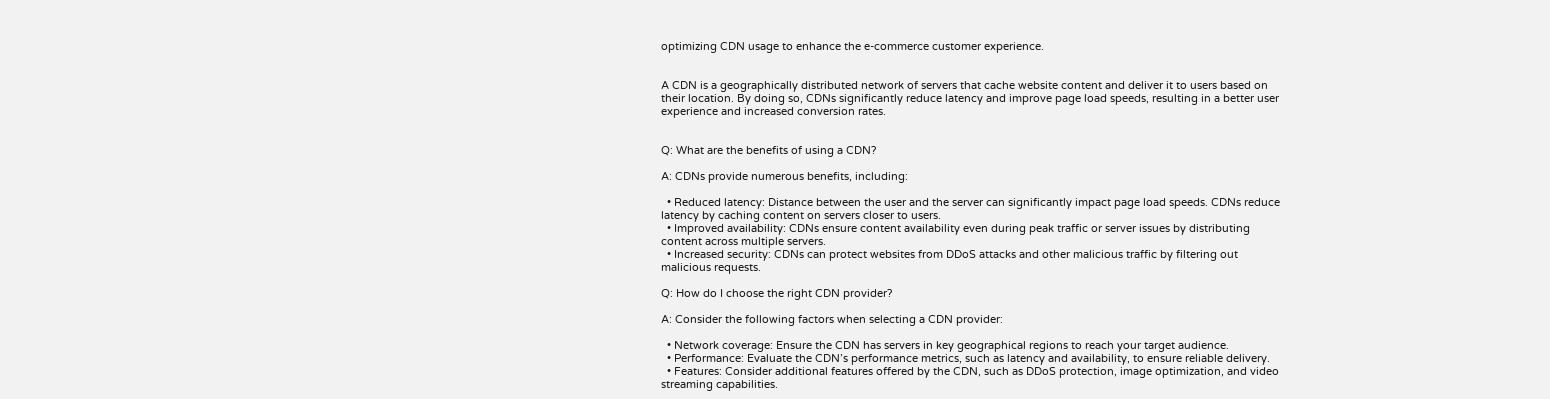optimizing CDN usage to enhance the e-commerce customer experience.


A CDN is a geographically distributed network of servers that cache website content and deliver it to users based on their location. By doing so, CDNs significantly reduce latency and improve page load speeds, resulting in a better user experience and increased conversion rates.


Q: What are the benefits of using a CDN?

A: CDNs provide numerous benefits, including:

  • Reduced latency: Distance between the user and the server can significantly impact page load speeds. CDNs reduce latency by caching content on servers closer to users.
  • Improved availability: CDNs ensure content availability even during peak traffic or server issues by distributing content across multiple servers.
  • Increased security: CDNs can protect websites from DDoS attacks and other malicious traffic by filtering out malicious requests.

Q: How do I choose the right CDN provider?

A: Consider the following factors when selecting a CDN provider:

  • Network coverage: Ensure the CDN has servers in key geographical regions to reach your target audience.
  • Performance: Evaluate the CDN’s performance metrics, such as latency and availability, to ensure reliable delivery.
  • Features: Consider additional features offered by the CDN, such as DDoS protection, image optimization, and video streaming capabilities.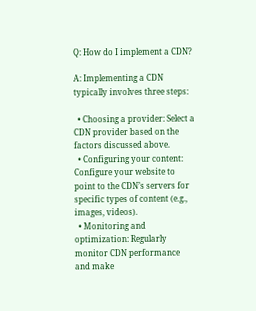Q: How do I implement a CDN?

A: Implementing a CDN typically involves three steps:

  • Choosing a provider: Select a CDN provider based on the factors discussed above.
  • Configuring your content: Configure your website to point to the CDN’s servers for specific types of content (e.g., images, videos).
  • Monitoring and optimization: Regularly monitor CDN performance and make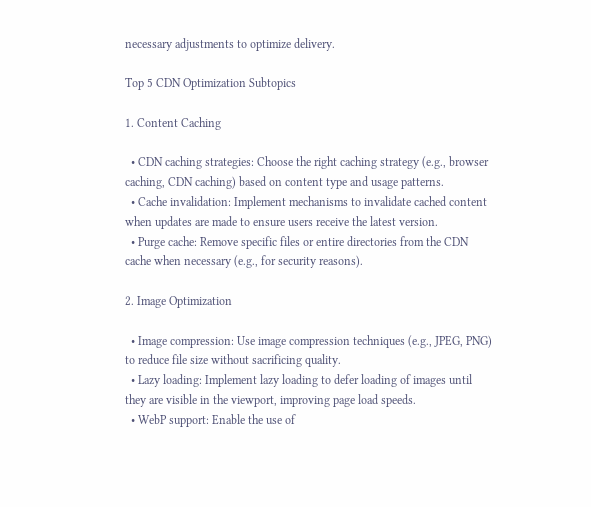necessary adjustments to optimize delivery.

Top 5 CDN Optimization Subtopics

1. Content Caching

  • CDN caching strategies: Choose the right caching strategy (e.g., browser caching, CDN caching) based on content type and usage patterns.
  • Cache invalidation: Implement mechanisms to invalidate cached content when updates are made to ensure users receive the latest version.
  • Purge cache: Remove specific files or entire directories from the CDN cache when necessary (e.g., for security reasons).

2. Image Optimization

  • Image compression: Use image compression techniques (e.g., JPEG, PNG) to reduce file size without sacrificing quality.
  • Lazy loading: Implement lazy loading to defer loading of images until they are visible in the viewport, improving page load speeds.
  • WebP support: Enable the use of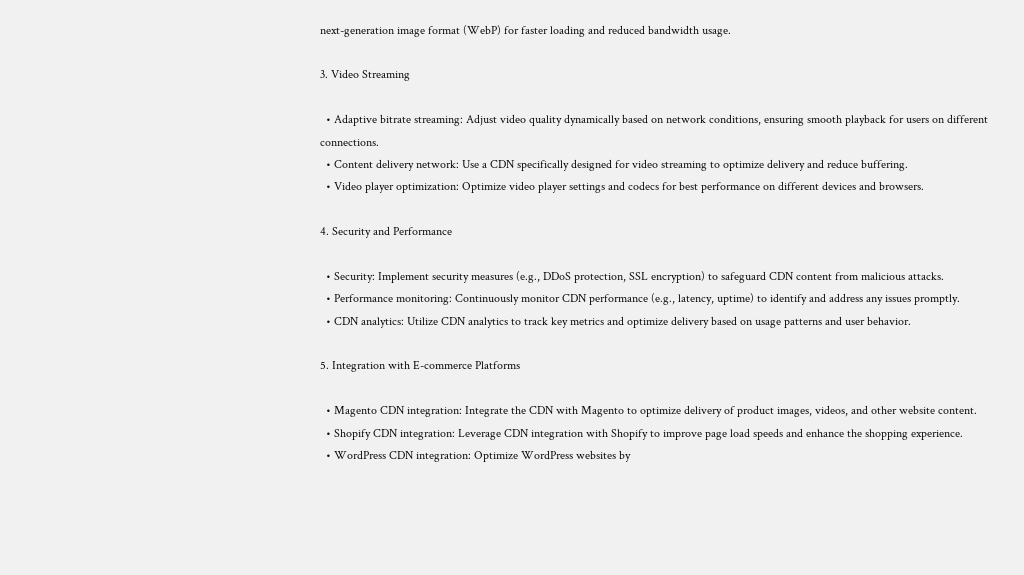next-generation image format (WebP) for faster loading and reduced bandwidth usage.

3. Video Streaming

  • Adaptive bitrate streaming: Adjust video quality dynamically based on network conditions, ensuring smooth playback for users on different connections.
  • Content delivery network: Use a CDN specifically designed for video streaming to optimize delivery and reduce buffering.
  • Video player optimization: Optimize video player settings and codecs for best performance on different devices and browsers.

4. Security and Performance

  • Security: Implement security measures (e.g., DDoS protection, SSL encryption) to safeguard CDN content from malicious attacks.
  • Performance monitoring: Continuously monitor CDN performance (e.g., latency, uptime) to identify and address any issues promptly.
  • CDN analytics: Utilize CDN analytics to track key metrics and optimize delivery based on usage patterns and user behavior.

5. Integration with E-commerce Platforms

  • Magento CDN integration: Integrate the CDN with Magento to optimize delivery of product images, videos, and other website content.
  • Shopify CDN integration: Leverage CDN integration with Shopify to improve page load speeds and enhance the shopping experience.
  • WordPress CDN integration: Optimize WordPress websites by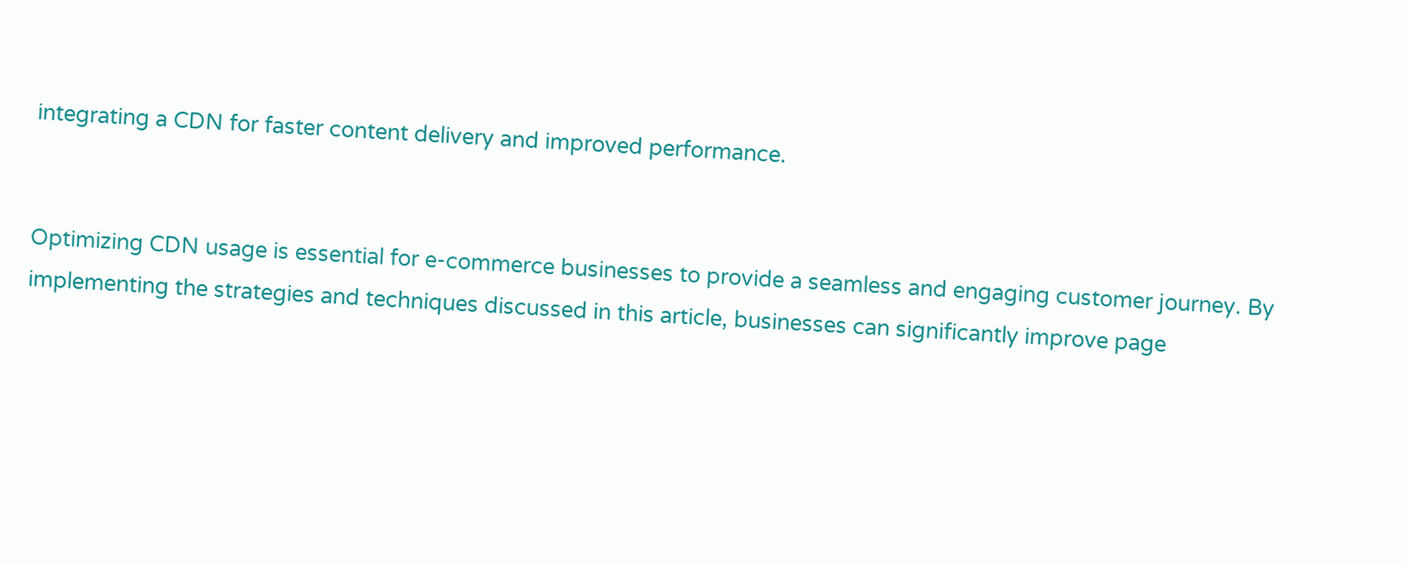integrating a CDN for faster content delivery and improved performance.


Optimizing CDN usage is essential for e-commerce businesses to provide a seamless and engaging customer journey. By implementing the strategies and techniques discussed in this article, businesses can significantly improve page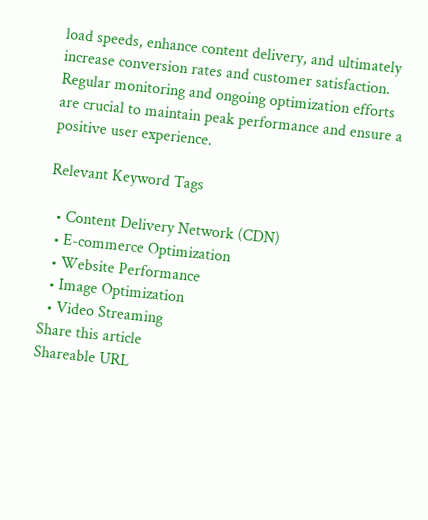load speeds, enhance content delivery, and ultimately increase conversion rates and customer satisfaction. Regular monitoring and ongoing optimization efforts are crucial to maintain peak performance and ensure a positive user experience.

Relevant Keyword Tags

  • Content Delivery Network (CDN)
  • E-commerce Optimization
  • Website Performance
  • Image Optimization
  • Video Streaming
Share this article
Shareable URL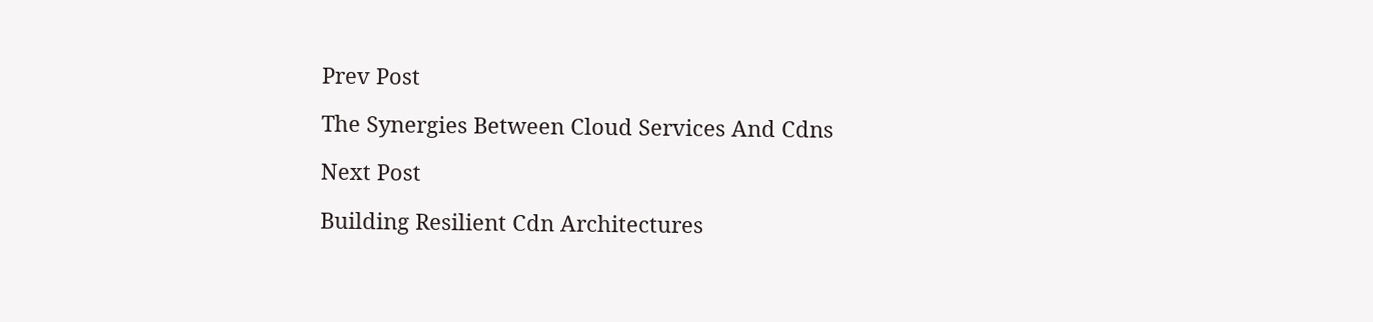Prev Post

The Synergies Between Cloud Services And Cdns

Next Post

Building Resilient Cdn Architectures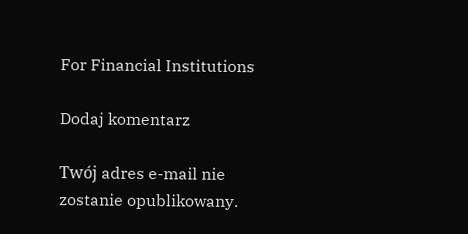For Financial Institutions

Dodaj komentarz

Twój adres e-mail nie zostanie opublikowany.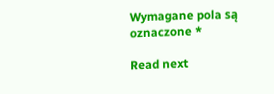Wymagane pola są oznaczone *

Read next